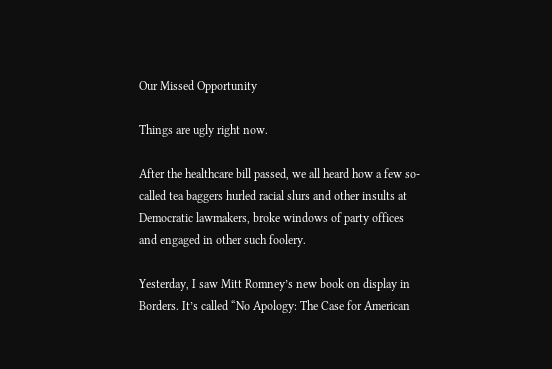Our Missed Opportunity

Things are ugly right now.

After the healthcare bill passed, we all heard how a few so-called tea baggers hurled racial slurs and other insults at Democratic lawmakers, broke windows of party offices and engaged in other such foolery.

Yesterday, I saw Mitt Romney’s new book on display in Borders. It’s called “No Apology: The Case for American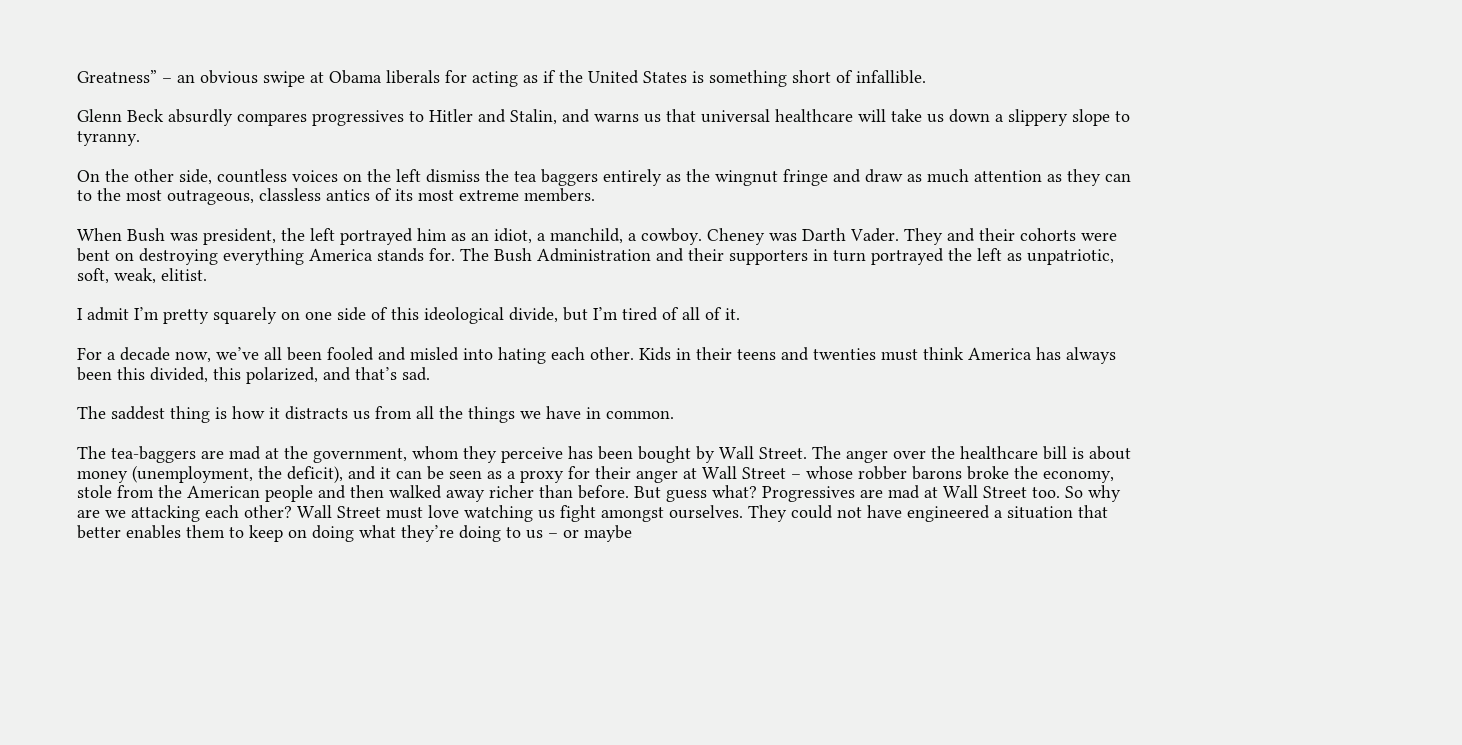Greatness” – an obvious swipe at Obama liberals for acting as if the United States is something short of infallible.

Glenn Beck absurdly compares progressives to Hitler and Stalin, and warns us that universal healthcare will take us down a slippery slope to tyranny.

On the other side, countless voices on the left dismiss the tea baggers entirely as the wingnut fringe and draw as much attention as they can to the most outrageous, classless antics of its most extreme members.

When Bush was president, the left portrayed him as an idiot, a manchild, a cowboy. Cheney was Darth Vader. They and their cohorts were bent on destroying everything America stands for. The Bush Administration and their supporters in turn portrayed the left as unpatriotic, soft, weak, elitist.

I admit I’m pretty squarely on one side of this ideological divide, but I’m tired of all of it.

For a decade now, we’ve all been fooled and misled into hating each other. Kids in their teens and twenties must think America has always been this divided, this polarized, and that’s sad.

The saddest thing is how it distracts us from all the things we have in common.

The tea-baggers are mad at the government, whom they perceive has been bought by Wall Street. The anger over the healthcare bill is about money (unemployment, the deficit), and it can be seen as a proxy for their anger at Wall Street – whose robber barons broke the economy, stole from the American people and then walked away richer than before. But guess what? Progressives are mad at Wall Street too. So why are we attacking each other? Wall Street must love watching us fight amongst ourselves. They could not have engineered a situation that better enables them to keep on doing what they’re doing to us – or maybe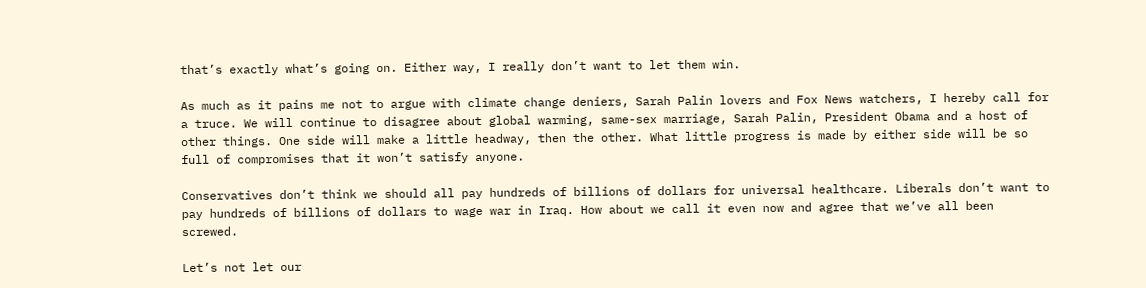that’s exactly what’s going on. Either way, I really don’t want to let them win.

As much as it pains me not to argue with climate change deniers, Sarah Palin lovers and Fox News watchers, I hereby call for a truce. We will continue to disagree about global warming, same-sex marriage, Sarah Palin, President Obama and a host of other things. One side will make a little headway, then the other. What little progress is made by either side will be so full of compromises that it won’t satisfy anyone.

Conservatives don’t think we should all pay hundreds of billions of dollars for universal healthcare. Liberals don’t want to pay hundreds of billions of dollars to wage war in Iraq. How about we call it even now and agree that we’ve all been screwed.

Let’s not let our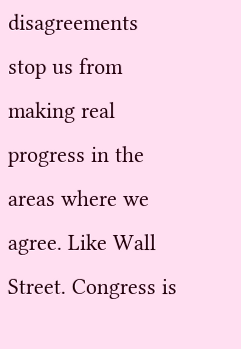disagreements stop us from making real progress in the areas where we agree. Like Wall Street. Congress is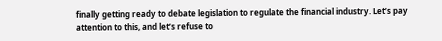finally getting ready to debate legislation to regulate the financial industry. Let’s pay attention to this, and let’s refuse to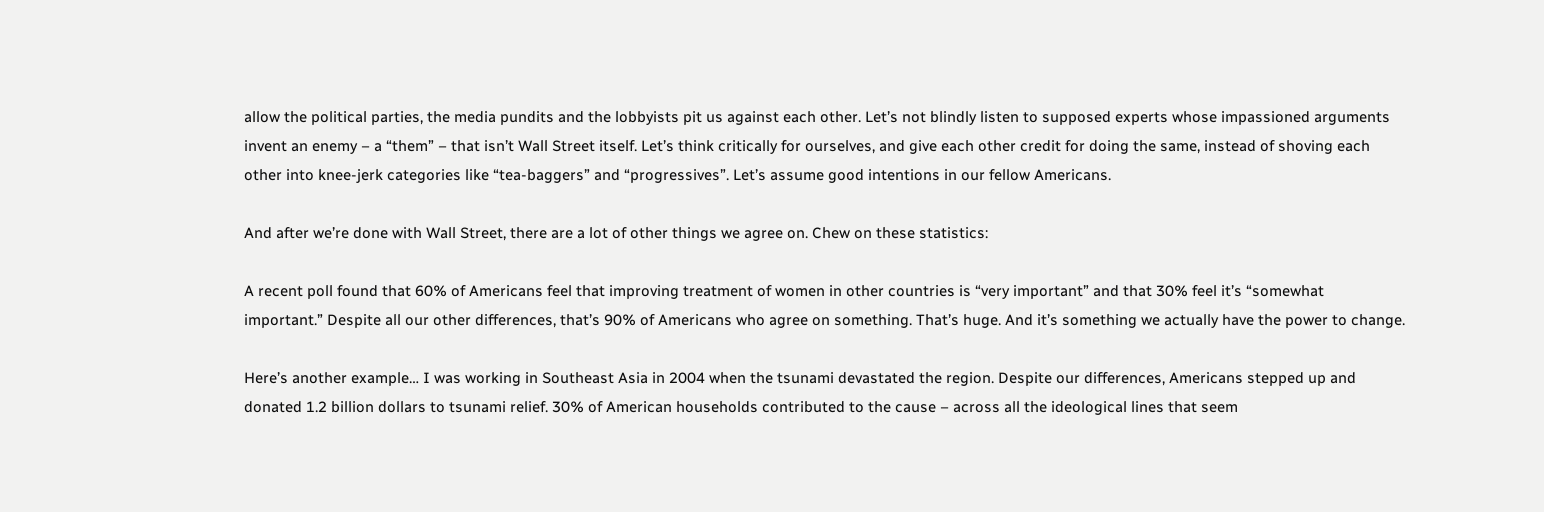allow the political parties, the media pundits and the lobbyists pit us against each other. Let’s not blindly listen to supposed experts whose impassioned arguments invent an enemy – a “them” – that isn’t Wall Street itself. Let’s think critically for ourselves, and give each other credit for doing the same, instead of shoving each other into knee-jerk categories like “tea-baggers” and “progressives”. Let’s assume good intentions in our fellow Americans.

And after we’re done with Wall Street, there are a lot of other things we agree on. Chew on these statistics:

A recent poll found that 60% of Americans feel that improving treatment of women in other countries is “very important” and that 30% feel it’s “somewhat important.” Despite all our other differences, that’s 90% of Americans who agree on something. That’s huge. And it’s something we actually have the power to change.

Here’s another example… I was working in Southeast Asia in 2004 when the tsunami devastated the region. Despite our differences, Americans stepped up and donated 1.2 billion dollars to tsunami relief. 30% of American households contributed to the cause – across all the ideological lines that seem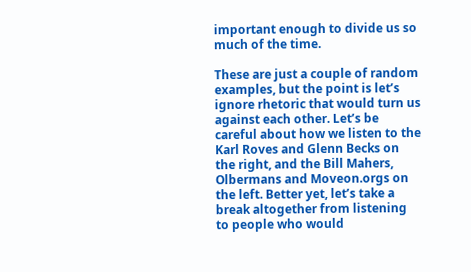important enough to divide us so much of the time.

These are just a couple of random examples, but the point is let’s ignore rhetoric that would turn us against each other. Let’s be careful about how we listen to the Karl Roves and Glenn Becks on the right, and the Bill Mahers, Olbermans and Moveon.orgs on the left. Better yet, let’s take a break altogether from listening to people who would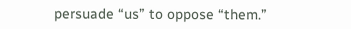persuade “us” to oppose “them.”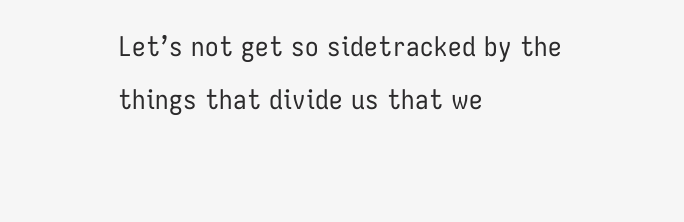Let’s not get so sidetracked by the things that divide us that we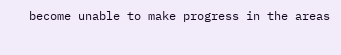become unable to make progress in the areas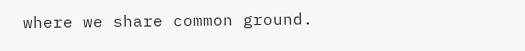where we share common ground.